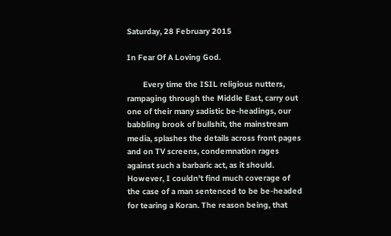Saturday, 28 February 2015

In Fear Of A Loving God.

        Every time the ISIL religious nutters, rampaging through the Middle East, carry out one of their many sadistic be-headings, our babbling brook of bullshit, the mainstream media, splashes the details across front pages and on TV screens, condemnation rages against such a barbaric act, as it should. However, I couldn't find much coverage of the case of a man sentenced to be be-headed for tearing a Koran. The reason being, that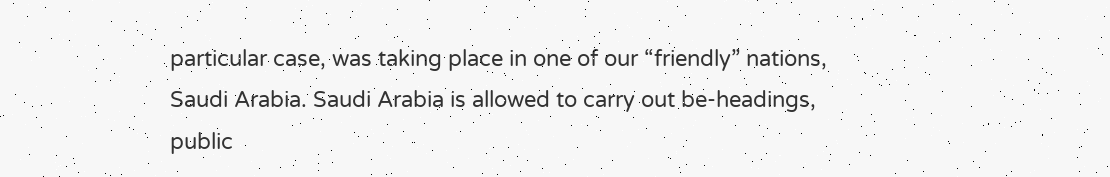particular case, was taking place in one of our “friendly” nations, Saudi Arabia. Saudi Arabia is allowed to carry out be-headings, public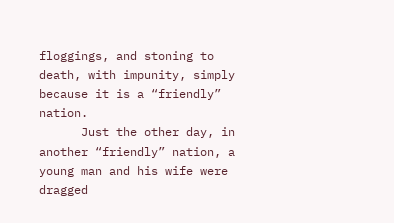floggings, and stoning to death, with impunity, simply because it is a “friendly” nation.
      Just the other day, in another “friendly” nation, a young man and his wife were dragged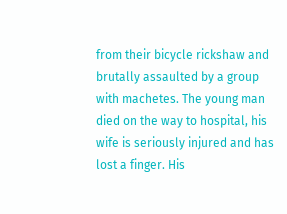from their bicycle rickshaw and brutally assaulted by a group with machetes. The young man died on the way to hospital, his wife is seriously injured and has lost a finger. His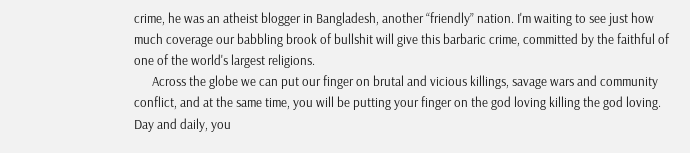crime, he was an atheist blogger in Bangladesh, another “friendly” nation. I'm waiting to see just how much coverage our babbling brook of bullshit will give this barbaric crime, committed by the faithful of one of the world's largest religions.
      Across the globe we can put our finger on brutal and vicious killings, savage wars and community conflict, and at the same time, you will be putting your finger on the god loving killing the god loving. Day and daily, you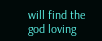will find the god loving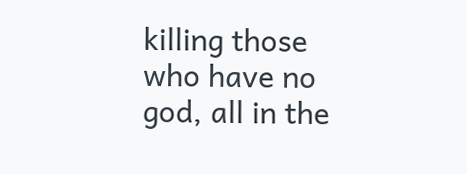killing those who have no god, all in the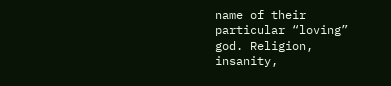name of their particular “loving” god. Religion, insanity,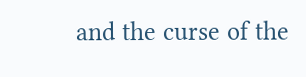and the curse of the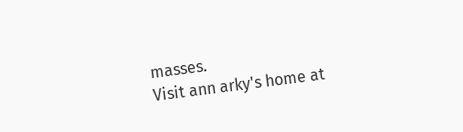masses.
Visit ann arky's home at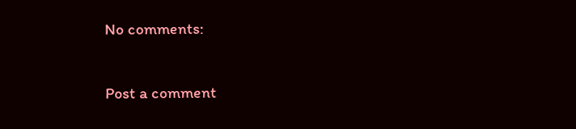No comments:

Post a comment